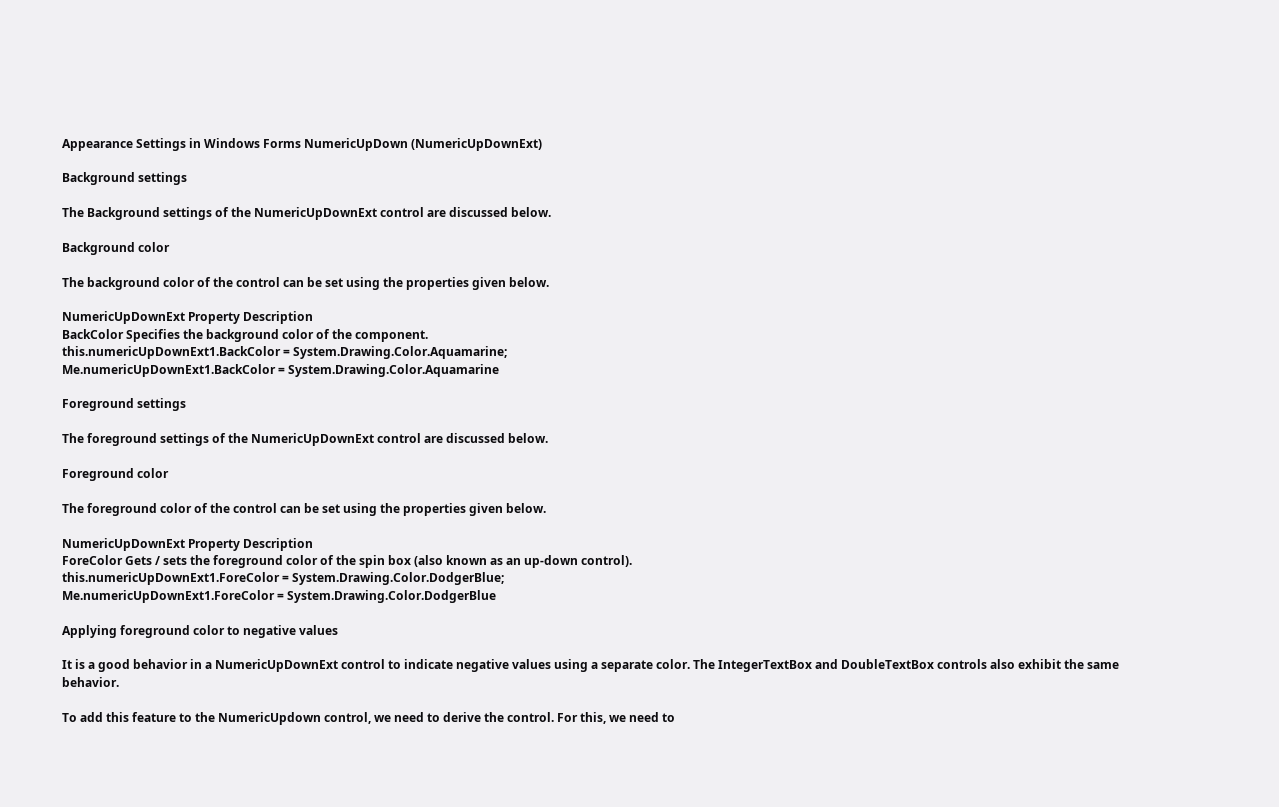Appearance Settings in Windows Forms NumericUpDown (NumericUpDownExt)

Background settings

The Background settings of the NumericUpDownExt control are discussed below.

Background color

The background color of the control can be set using the properties given below.

NumericUpDownExt Property Description
BackColor Specifies the background color of the component.
this.numericUpDownExt1.BackColor = System.Drawing.Color.Aquamarine;
Me.numericUpDownExt1.BackColor = System.Drawing.Color.Aquamarine

Foreground settings

The foreground settings of the NumericUpDownExt control are discussed below.

Foreground color

The foreground color of the control can be set using the properties given below.

NumericUpDownExt Property Description
ForeColor Gets / sets the foreground color of the spin box (also known as an up-down control).
this.numericUpDownExt1.ForeColor = System.Drawing.Color.DodgerBlue;
Me.numericUpDownExt1.ForeColor = System.Drawing.Color.DodgerBlue

Applying foreground color to negative values

It is a good behavior in a NumericUpDownExt control to indicate negative values using a separate color. The IntegerTextBox and DoubleTextBox controls also exhibit the same behavior.

To add this feature to the NumericUpdown control, we need to derive the control. For this, we need to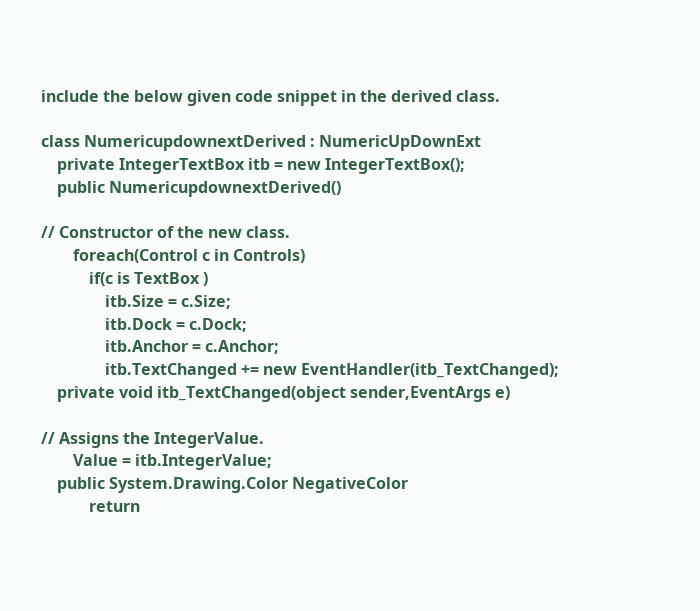include the below given code snippet in the derived class.

class NumericupdownextDerived : NumericUpDownExt
    private IntegerTextBox itb = new IntegerTextBox();
    public NumericupdownextDerived()

// Constructor of the new class.
        foreach(Control c in Controls)
            if(c is TextBox )
                itb.Size = c.Size;
                itb.Dock = c.Dock;
                itb.Anchor = c.Anchor;
                itb.TextChanged += new EventHandler(itb_TextChanged);
    private void itb_TextChanged(object sender,EventArgs e)

// Assigns the IntegerValue.
        Value = itb.IntegerValue;
    public System.Drawing.Color NegativeColor
            return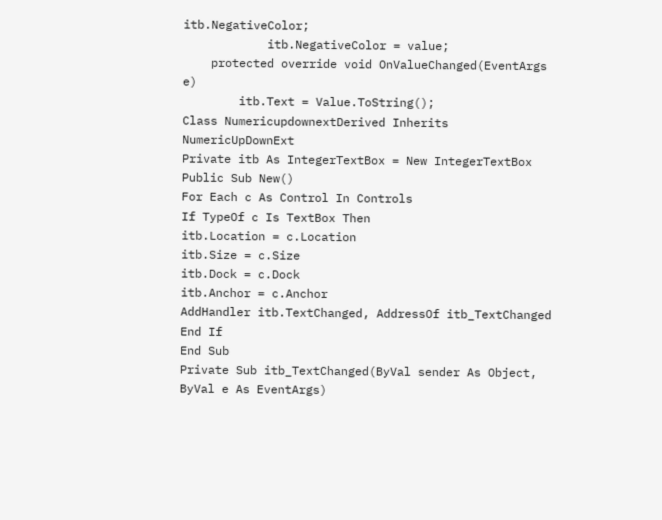itb.NegativeColor;
            itb.NegativeColor = value;
    protected override void OnValueChanged(EventArgs e)
        itb.Text = Value.ToString();
Class NumericupdownextDerived Inherits NumericUpDownExt
Private itb As IntegerTextBox = New IntegerTextBox
Public Sub New()
For Each c As Control In Controls
If TypeOf c Is TextBox Then
itb.Location = c.Location
itb.Size = c.Size
itb.Dock = c.Dock
itb.Anchor = c.Anchor
AddHandler itb.TextChanged, AddressOf itb_TextChanged
End If
End Sub
Private Sub itb_TextChanged(ByVal sender As Object, ByVal e As EventArgs)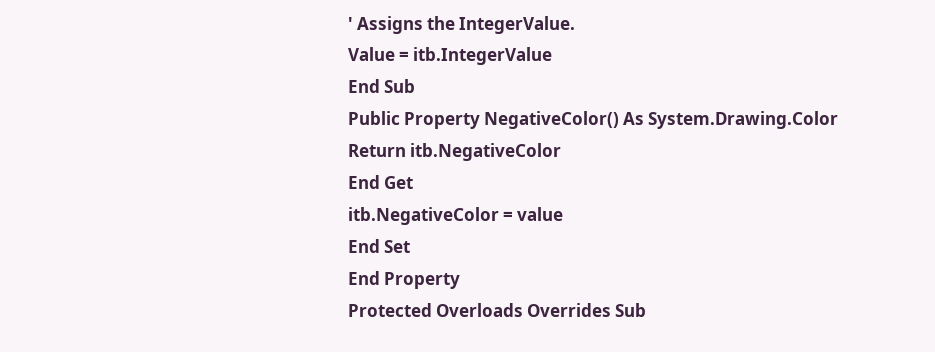' Assigns the IntegerValue.
Value = itb.IntegerValue
End Sub
Public Property NegativeColor() As System.Drawing.Color
Return itb.NegativeColor
End Get
itb.NegativeColor = value
End Set
End Property
Protected Overloads Overrides Sub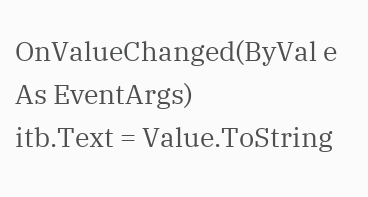OnValueChanged(ByVal e As EventArgs)
itb.Text = Value.ToString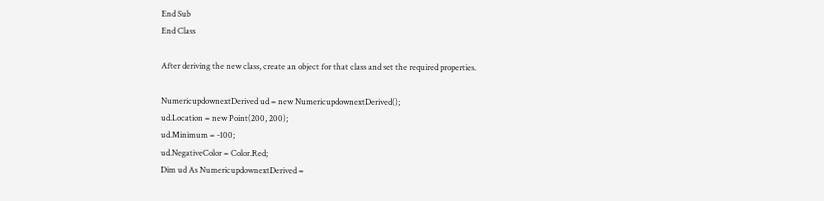End Sub
End Class

After deriving the new class, create an object for that class and set the required properties.

NumericupdownextDerived ud = new NumericupdownextDerived();
ud.Location = new Point(200, 200);
ud.Minimum = -100;
ud.NegativeColor = Color.Red;
Dim ud As NumericupdownextDerived =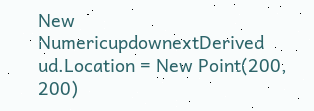New NumericupdownextDerived
ud.Location = New Point(200, 200)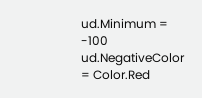ud.Minimum = -100
ud.NegativeColor = Color.Red